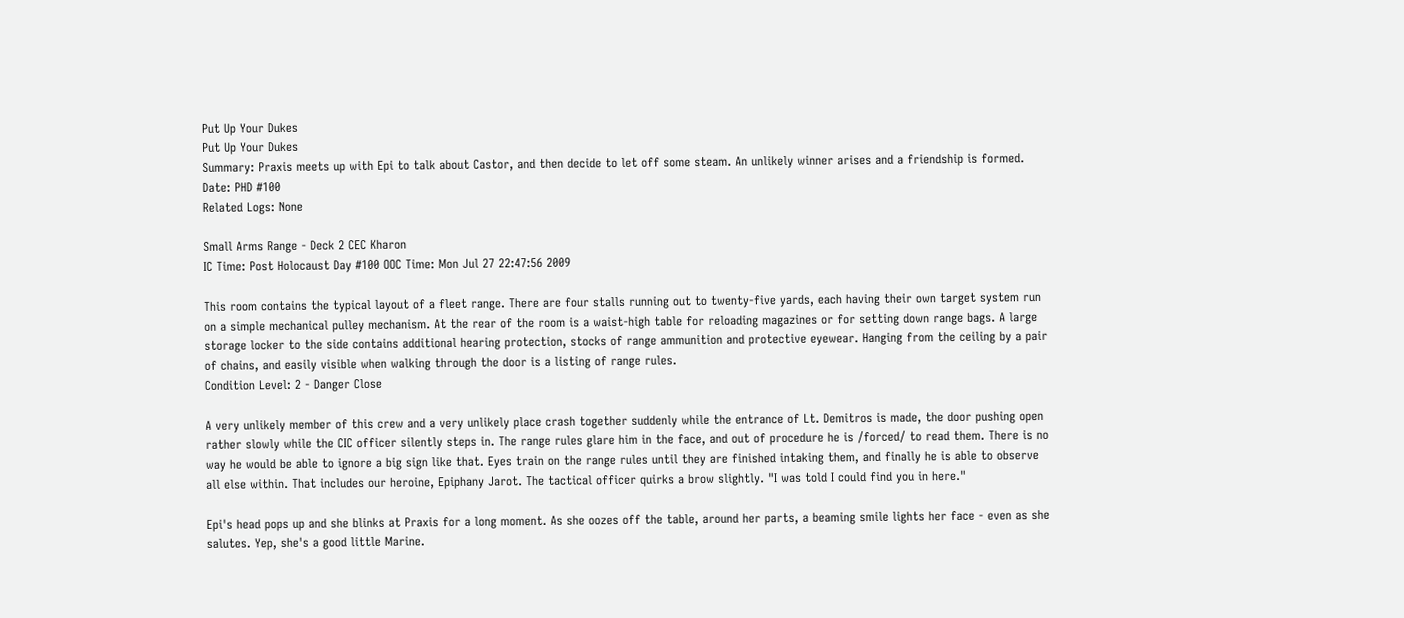Put Up Your Dukes
Put Up Your Dukes
Summary: Praxis meets up with Epi to talk about Castor, and then decide to let off some steam. An unlikely winner arises and a friendship is formed.
Date: PHD #100
Related Logs: None

Small Arms Range - Deck 2 CEC Kharon
IC Time: Post Holocaust Day #100 OOC Time: Mon Jul 27 22:47:56 2009

This room contains the typical layout of a fleet range. There are four stalls running out to twenty-five yards, each having their own target system run on a simple mechanical pulley mechanism. At the rear of the room is a waist-high table for reloading magazines or for setting down range bags. A large storage locker to the side contains additional hearing protection, stocks of range ammunition and protective eyewear. Hanging from the ceiling by a pair of chains, and easily visible when walking through the door is a listing of range rules.
Condition Level: 2 - Danger Close

A very unlikely member of this crew and a very unlikely place crash together suddenly while the entrance of Lt. Demitros is made, the door pushing open rather slowly while the CIC officer silently steps in. The range rules glare him in the face, and out of procedure he is /forced/ to read them. There is no way he would be able to ignore a big sign like that. Eyes train on the range rules until they are finished intaking them, and finally he is able to observe all else within. That includes our heroine, Epiphany Jarot. The tactical officer quirks a brow slightly. "I was told I could find you in here."

Epi's head pops up and she blinks at Praxis for a long moment. As she oozes off the table, around her parts, a beaming smile lights her face - even as she salutes. Yep, she's a good little Marine.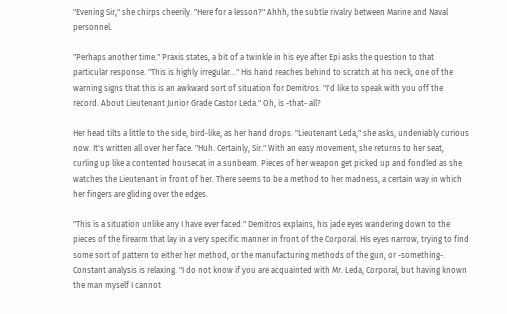"Evening Sir," she chirps cheerily. "Here for a lesson?" Ahhh, the subtle rivalry between Marine and Naval personnel.

"Perhaps another time." Praxis states, a bit of a twinkle in his eye after Epi asks the question to that particular response. "This is highly irregular…" His hand reaches behind to scratch at his neck, one of the warning signs that this is an awkward sort of situation for Demitros. "I'd like to speak with you off the record. About Lieutenant Junior Grade Castor Leda." Oh, is -that- all?

Her head tilts a little to the side, bird-like, as her hand drops. "Lieutenant Leda," she asks, undeniably curious now. It's written all over her face. "Huh. Certainly, Sir." With an easy movement, she returns to her seat, curling up like a contented housecat in a sunbeam. Pieces of her weapon get picked up and fondled as she watches the Lieutenant in front of her. There seems to be a method to her madness, a certain way in which her fingers are gliding over the edges.

"This is a situation unlike any I have ever faced." Demitros explains, his jade eyes wandering down to the pieces of the firearm that lay in a very specific manner in front of the Corporal. His eyes narrow, trying to find some sort of pattern to either her method, or the manufacturing methods of the gun, or -something-. Constant analysis is relaxing. "I do not know if you are acquainted with Mr. Leda, Corporal, but having known the man myself I cannot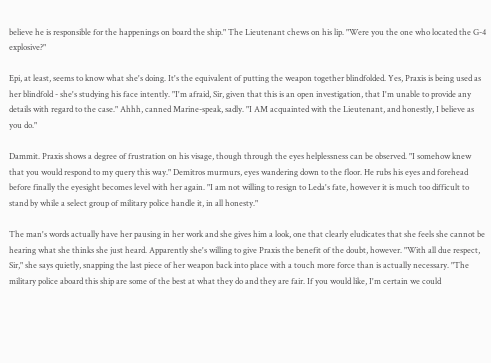believe he is responsible for the happenings on board the ship." The Lieutenant chews on his lip. "Were you the one who located the G-4 explosive?"

Epi, at least, seems to know what she's doing. It's the equivalent of putting the weapon together blindfolded. Yes, Praxis is being used as her blindfold - she's studying his face intently. "I'm afraid, Sir, given that this is an open investigation, that I'm unable to provide any details with regard to the case." Ahhh, canned Marine-speak, sadly. "I AM acquainted with the Lieutenant, and honestly, I believe as you do."

Dammit. Praxis shows a degree of frustration on his visage, though through the eyes helplessness can be observed. "I somehow knew that you would respond to my query this way." Demitros murmurs, eyes wandering down to the floor. He rubs his eyes and forehead before finally the eyesight becomes level with her again. "I am not willing to resign to Leda's fate, however it is much too difficult to stand by while a select group of military police handle it, in all honesty."

The man's words actually have her pausing in her work and she gives him a look, one that clearly eludicates that she feels she cannot be hearing what she thinks she just heard. Apparently she's willing to give Praxis the benefit of the doubt, however. "With all due respect, Sir," she says quietly, snapping the last piece of her weapon back into place with a touch more force than is actually necessary. "The military police aboard this ship are some of the best at what they do and they are fair. If you would like, I'm certain we could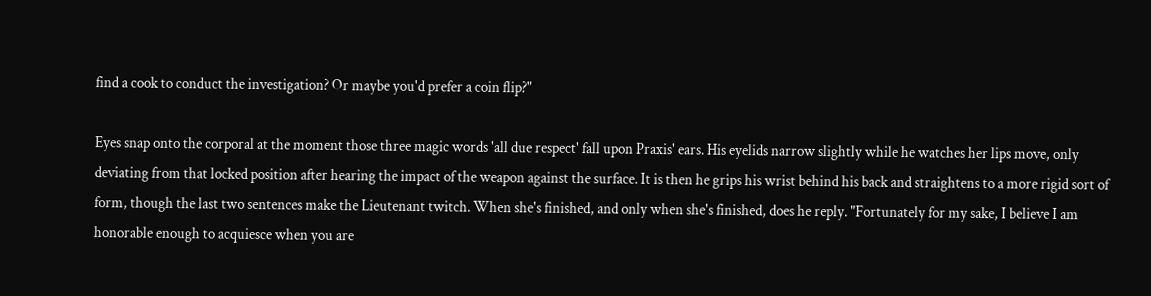find a cook to conduct the investigation? Or maybe you'd prefer a coin flip?"

Eyes snap onto the corporal at the moment those three magic words 'all due respect' fall upon Praxis' ears. His eyelids narrow slightly while he watches her lips move, only deviating from that locked position after hearing the impact of the weapon against the surface. It is then he grips his wrist behind his back and straightens to a more rigid sort of form, though the last two sentences make the Lieutenant twitch. When she's finished, and only when she's finished, does he reply. "Fortunately for my sake, I believe I am honorable enough to acquiesce when you are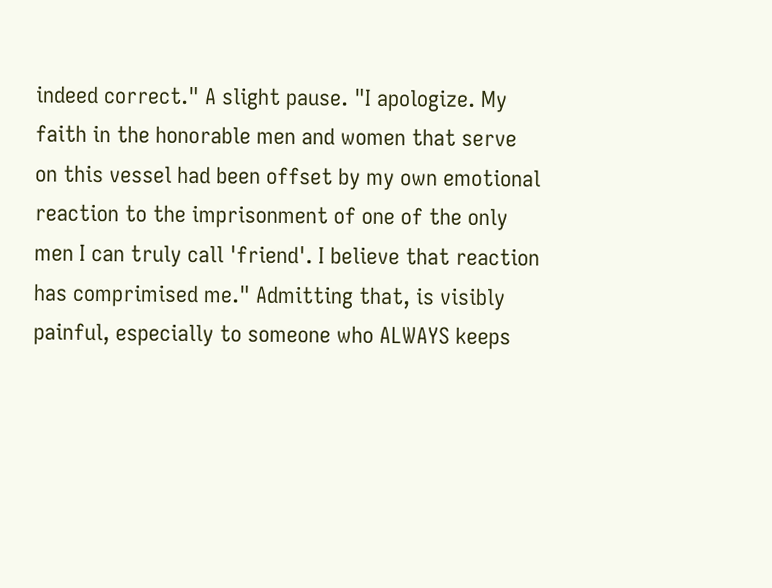indeed correct." A slight pause. "I apologize. My faith in the honorable men and women that serve on this vessel had been offset by my own emotional reaction to the imprisonment of one of the only men I can truly call 'friend'. I believe that reaction has comprimised me." Admitting that, is visibly painful, especially to someone who ALWAYS keeps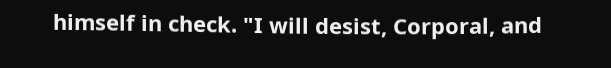himself in check. "I will desist, Corporal, and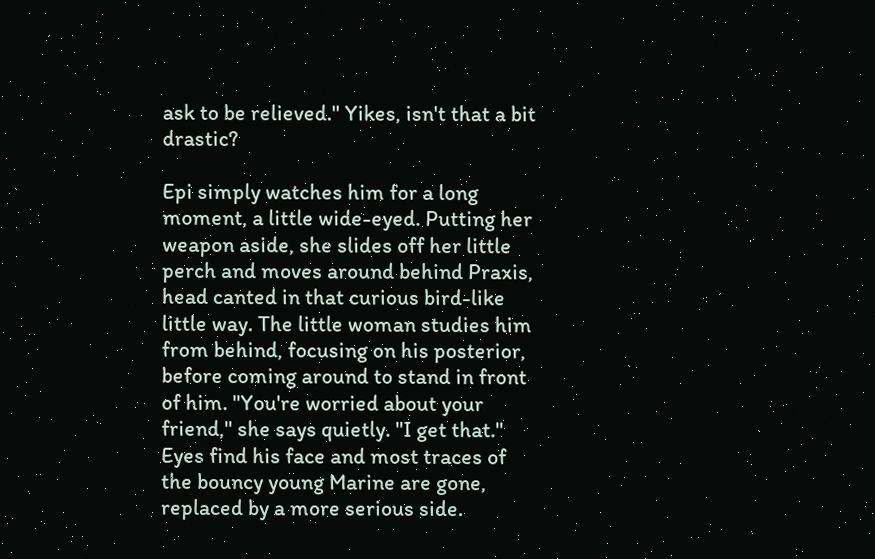ask to be relieved." Yikes, isn't that a bit drastic?

Epi simply watches him for a long moment, a little wide-eyed. Putting her weapon aside, she slides off her little perch and moves around behind Praxis, head canted in that curious bird-like little way. The little woman studies him from behind, focusing on his posterior, before coming around to stand in front of him. "You're worried about your friend," she says quietly. "I get that." Eyes find his face and most traces of the bouncy young Marine are gone, replaced by a more serious side.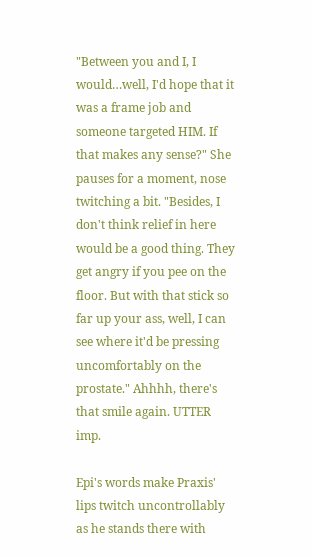"Between you and I, I would…well, I'd hope that it was a frame job and someone targeted HIM. If that makes any sense?" She pauses for a moment, nose twitching a bit. "Besides, I don't think relief in here would be a good thing. They get angry if you pee on the floor. But with that stick so far up your ass, well, I can see where it'd be pressing uncomfortably on the prostate." Ahhhh, there's that smile again. UTTER imp.

Epi's words make Praxis' lips twitch uncontrollably as he stands there with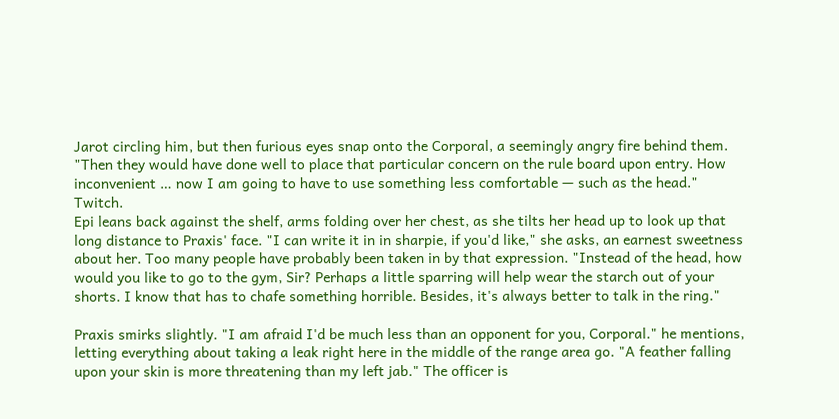Jarot circling him, but then furious eyes snap onto the Corporal, a seemingly angry fire behind them. "Then they would have done well to place that particular concern on the rule board upon entry. How inconvenient … now I am going to have to use something less comfortable — such as the head." Twitch.
Epi leans back against the shelf, arms folding over her chest, as she tilts her head up to look up that long distance to Praxis' face. "I can write it in in sharpie, if you'd like," she asks, an earnest sweetness about her. Too many people have probably been taken in by that expression. "Instead of the head, how would you like to go to the gym, Sir? Perhaps a little sparring will help wear the starch out of your shorts. I know that has to chafe something horrible. Besides, it's always better to talk in the ring."

Praxis smirks slightly. "I am afraid I'd be much less than an opponent for you, Corporal." he mentions, letting everything about taking a leak right here in the middle of the range area go. "A feather falling upon your skin is more threatening than my left jab." The officer is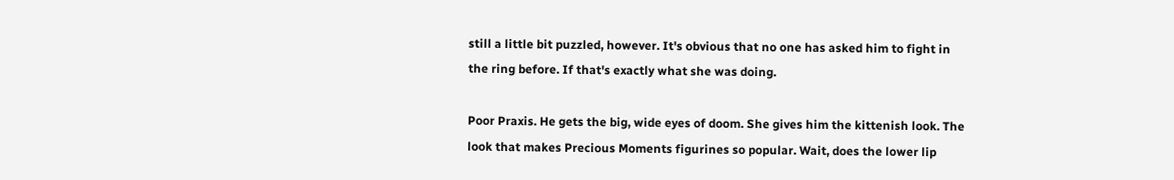still a little bit puzzled, however. It's obvious that no one has asked him to fight in the ring before. If that's exactly what she was doing.

Poor Praxis. He gets the big, wide eyes of doom. She gives him the kittenish look. The look that makes Precious Moments figurines so popular. Wait, does the lower lip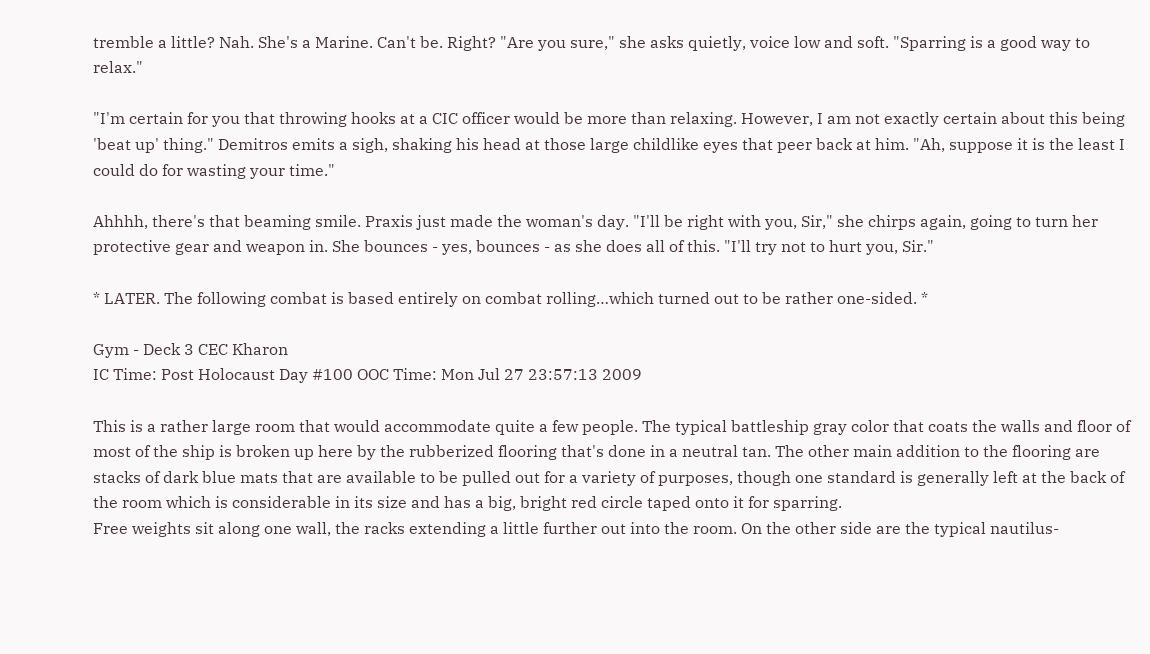tremble a little? Nah. She's a Marine. Can't be. Right? "Are you sure," she asks quietly, voice low and soft. "Sparring is a good way to relax."

"I'm certain for you that throwing hooks at a CIC officer would be more than relaxing. However, I am not exactly certain about this being 'beat up' thing." Demitros emits a sigh, shaking his head at those large childlike eyes that peer back at him. "Ah, suppose it is the least I could do for wasting your time."

Ahhhh, there's that beaming smile. Praxis just made the woman's day. "I'll be right with you, Sir," she chirps again, going to turn her protective gear and weapon in. She bounces - yes, bounces - as she does all of this. "I'll try not to hurt you, Sir."

* LATER. The following combat is based entirely on combat rolling…which turned out to be rather one-sided. *

Gym - Deck 3 CEC Kharon
IC Time: Post Holocaust Day #100 OOC Time: Mon Jul 27 23:57:13 2009

This is a rather large room that would accommodate quite a few people. The typical battleship gray color that coats the walls and floor of most of the ship is broken up here by the rubberized flooring that's done in a neutral tan. The other main addition to the flooring are stacks of dark blue mats that are available to be pulled out for a variety of purposes, though one standard is generally left at the back of the room which is considerable in its size and has a big, bright red circle taped onto it for sparring.
Free weights sit along one wall, the racks extending a little further out into the room. On the other side are the typical nautilus-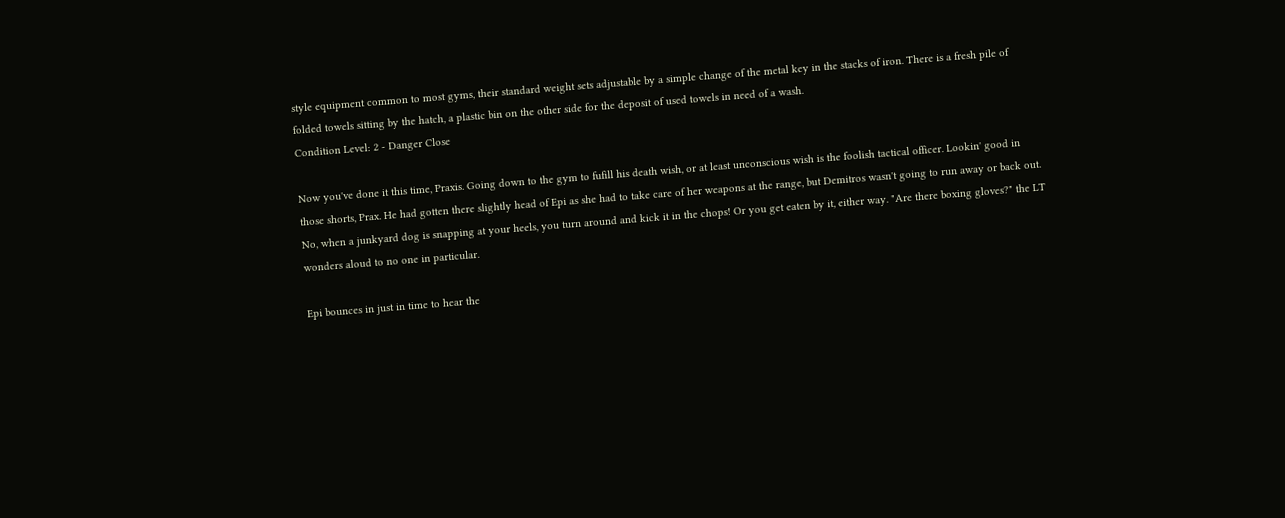style equipment common to most gyms, their standard weight sets adjustable by a simple change of the metal key in the stacks of iron. There is a fresh pile of folded towels sitting by the hatch, a plastic bin on the other side for the deposit of used towels in need of a wash.
Condition Level: 2 - Danger Close

Now you've done it this time, Praxis. Going down to the gym to fufill his death wish, or at least unconscious wish is the foolish tactical officer. Lookin' good in those shorts, Prax. He had gotten there slightly head of Epi as she had to take care of her weapons at the range, but Demitros wasn't going to run away or back out. No, when a junkyard dog is snapping at your heels, you turn around and kick it in the chops! Or you get eaten by it, either way. "Are there boxing gloves?" the LT wonders aloud to no one in particular.

Epi bounces in just in time to hear the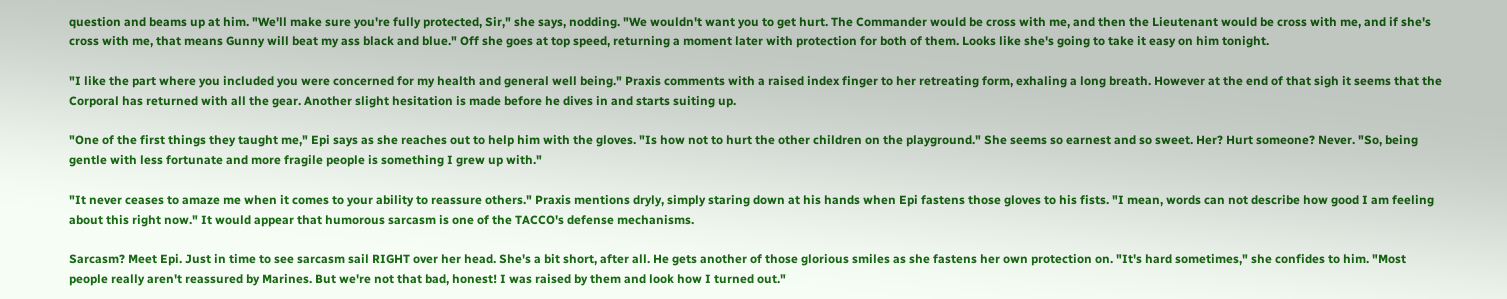question and beams up at him. "We'll make sure you're fully protected, Sir," she says, nodding. "We wouldn't want you to get hurt. The Commander would be cross with me, and then the Lieutenant would be cross with me, and if she's cross with me, that means Gunny will beat my ass black and blue." Off she goes at top speed, returning a moment later with protection for both of them. Looks like she's going to take it easy on him tonight.

"I like the part where you included you were concerned for my health and general well being." Praxis comments with a raised index finger to her retreating form, exhaling a long breath. However at the end of that sigh it seems that the Corporal has returned with all the gear. Another slight hesitation is made before he dives in and starts suiting up.

"One of the first things they taught me," Epi says as she reaches out to help him with the gloves. "Is how not to hurt the other children on the playground." She seems so earnest and so sweet. Her? Hurt someone? Never. "So, being gentle with less fortunate and more fragile people is something I grew up with."

"It never ceases to amaze me when it comes to your ability to reassure others." Praxis mentions dryly, simply staring down at his hands when Epi fastens those gloves to his fists. "I mean, words can not describe how good I am feeling about this right now." It would appear that humorous sarcasm is one of the TACCO's defense mechanisms.

Sarcasm? Meet Epi. Just in time to see sarcasm sail RIGHT over her head. She's a bit short, after all. He gets another of those glorious smiles as she fastens her own protection on. "It's hard sometimes," she confides to him. "Most people really aren't reassured by Marines. But we're not that bad, honest! I was raised by them and look how I turned out."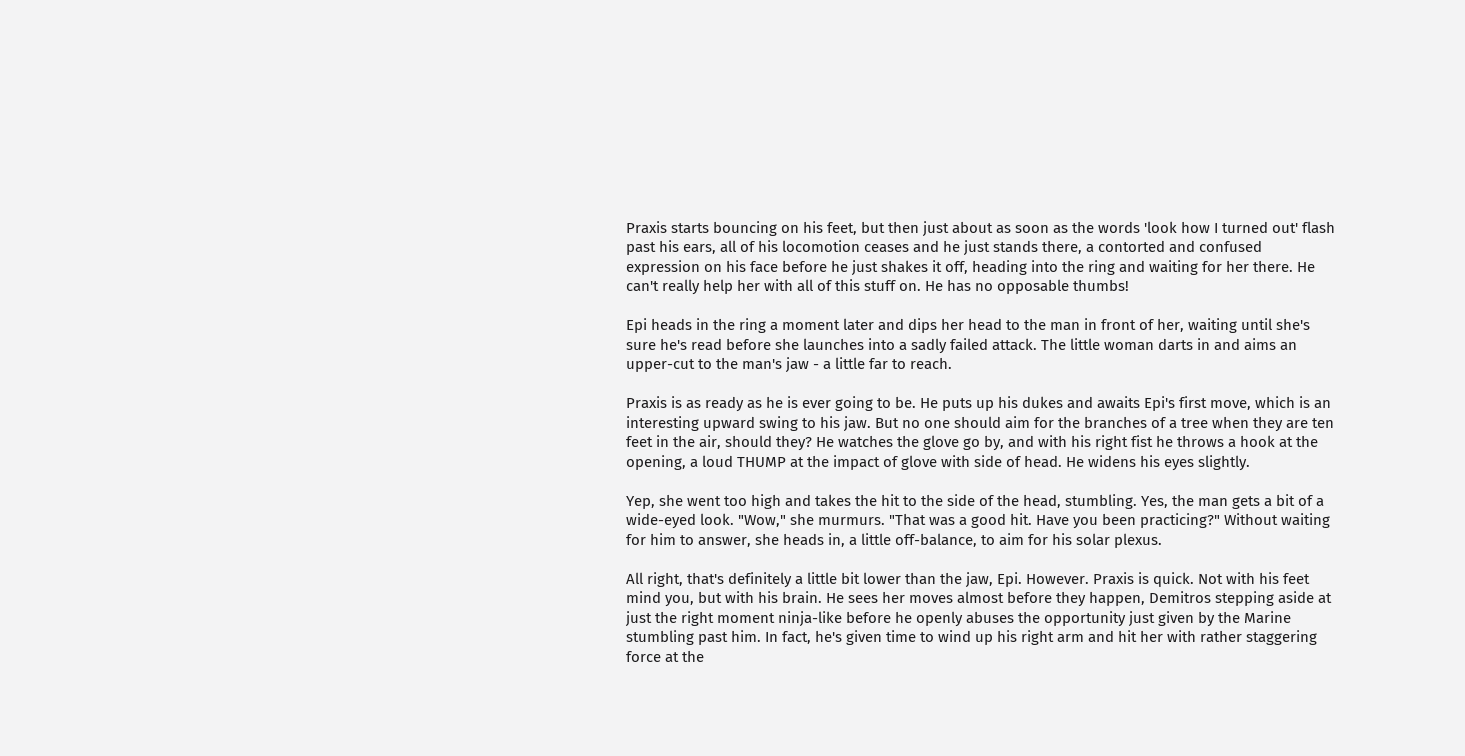Praxis starts bouncing on his feet, but then just about as soon as the words 'look how I turned out' flash past his ears, all of his locomotion ceases and he just stands there, a contorted and confused expression on his face before he just shakes it off, heading into the ring and waiting for her there. He can't really help her with all of this stuff on. He has no opposable thumbs!

Epi heads in the ring a moment later and dips her head to the man in front of her, waiting until she's sure he's read before she launches into a sadly failed attack. The little woman darts in and aims an upper-cut to the man's jaw - a little far to reach.

Praxis is as ready as he is ever going to be. He puts up his dukes and awaits Epi's first move, which is an interesting upward swing to his jaw. But no one should aim for the branches of a tree when they are ten feet in the air, should they? He watches the glove go by, and with his right fist he throws a hook at the opening, a loud THUMP at the impact of glove with side of head. He widens his eyes slightly.

Yep, she went too high and takes the hit to the side of the head, stumbling. Yes, the man gets a bit of a wide-eyed look. "Wow," she murmurs. "That was a good hit. Have you been practicing?" Without waiting for him to answer, she heads in, a little off-balance, to aim for his solar plexus.

All right, that's definitely a little bit lower than the jaw, Epi. However. Praxis is quick. Not with his feet mind you, but with his brain. He sees her moves almost before they happen, Demitros stepping aside at just the right moment ninja-like before he openly abuses the opportunity just given by the Marine stumbling past him. In fact, he's given time to wind up his right arm and hit her with rather staggering force at the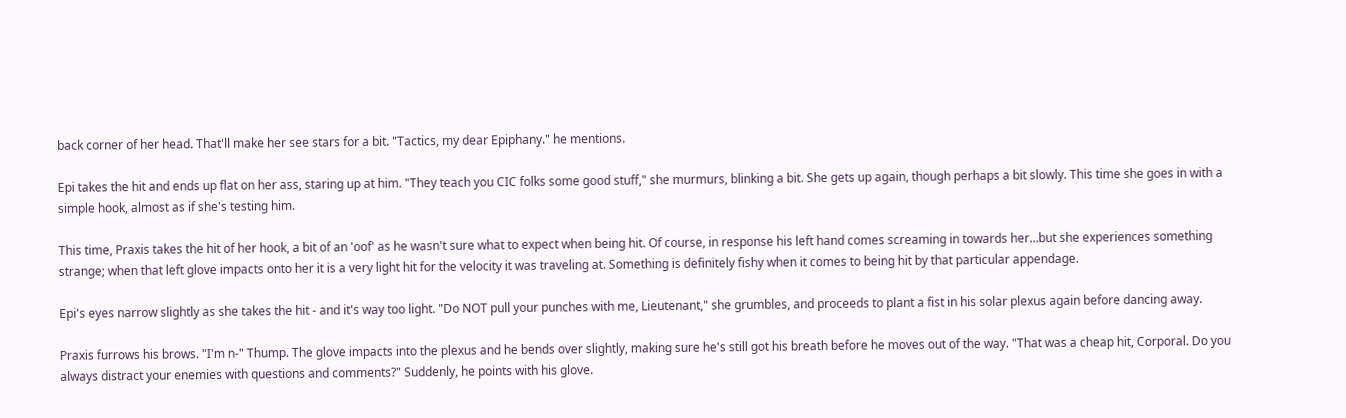back corner of her head. That'll make her see stars for a bit. "Tactics, my dear Epiphany." he mentions.

Epi takes the hit and ends up flat on her ass, staring up at him. "They teach you CIC folks some good stuff," she murmurs, blinking a bit. She gets up again, though perhaps a bit slowly. This time she goes in with a simple hook, almost as if she's testing him.

This time, Praxis takes the hit of her hook, a bit of an 'oof' as he wasn't sure what to expect when being hit. Of course, in response his left hand comes screaming in towards her…but she experiences something strange; when that left glove impacts onto her it is a very light hit for the velocity it was traveling at. Something is definitely fishy when it comes to being hit by that particular appendage.

Epi's eyes narrow slightly as she takes the hit - and it's way too light. "Do NOT pull your punches with me, Lieutenant," she grumbles, and proceeds to plant a fist in his solar plexus again before dancing away.

Praxis furrows his brows. "I'm n-" Thump. The glove impacts into the plexus and he bends over slightly, making sure he's still got his breath before he moves out of the way. "That was a cheap hit, Corporal. Do you always distract your enemies with questions and comments?" Suddenly, he points with his glove.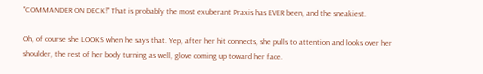"COMMANDER ON DECK!" That is probably the most exuberant Praxis has EVER been, and the sneakiest.

Oh, of course she LOOKS when he says that. Yep, after her hit connects, she pulls to attention and looks over her shoulder, the rest of her body turning as well, glove coming up toward her face.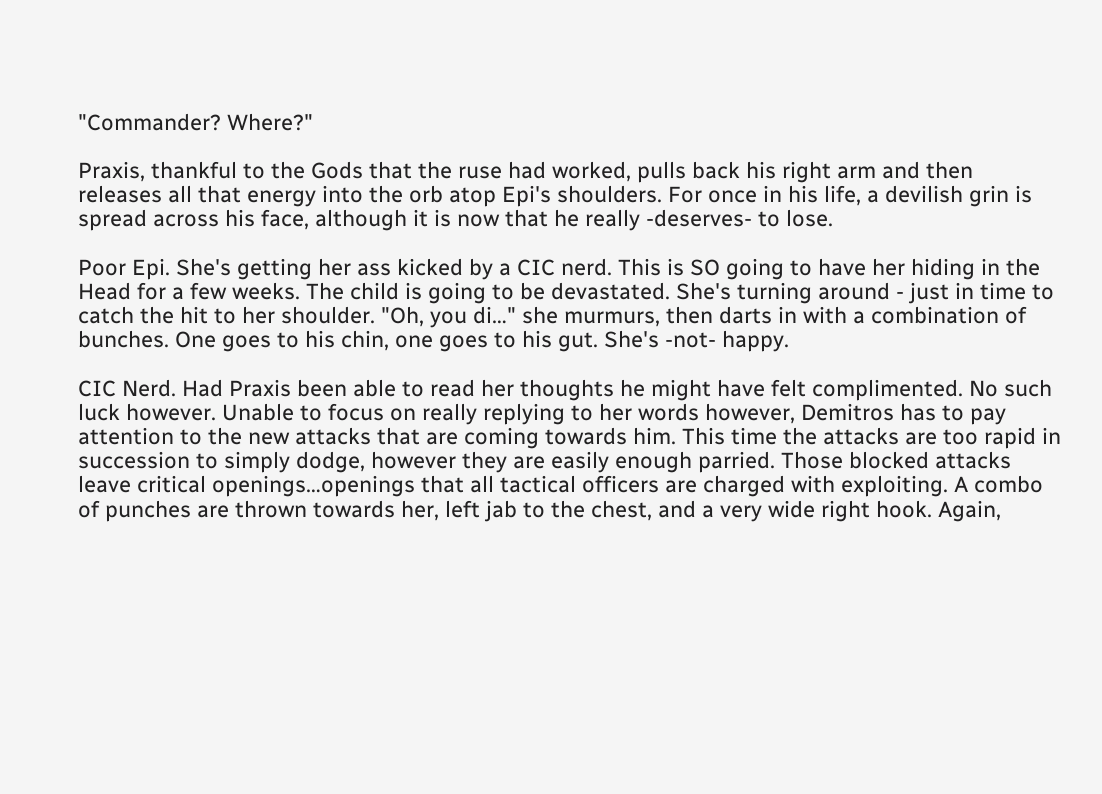"Commander? Where?"

Praxis, thankful to the Gods that the ruse had worked, pulls back his right arm and then releases all that energy into the orb atop Epi's shoulders. For once in his life, a devilish grin is spread across his face, although it is now that he really -deserves- to lose.

Poor Epi. She's getting her ass kicked by a CIC nerd. This is SO going to have her hiding in the Head for a few weeks. The child is going to be devastated. She's turning around - just in time to catch the hit to her shoulder. "Oh, you di…" she murmurs, then darts in with a combination of bunches. One goes to his chin, one goes to his gut. She's -not- happy.

CIC Nerd. Had Praxis been able to read her thoughts he might have felt complimented. No such luck however. Unable to focus on really replying to her words however, Demitros has to pay attention to the new attacks that are coming towards him. This time the attacks are too rapid in succession to simply dodge, however they are easily enough parried. Those blocked attacks leave critical openings…openings that all tactical officers are charged with exploiting. A combo of punches are thrown towards her, left jab to the chest, and a very wide right hook. Again,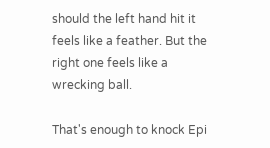should the left hand hit it feels like a feather. But the right one feels like a wrecking ball.

That's enough to knock Epi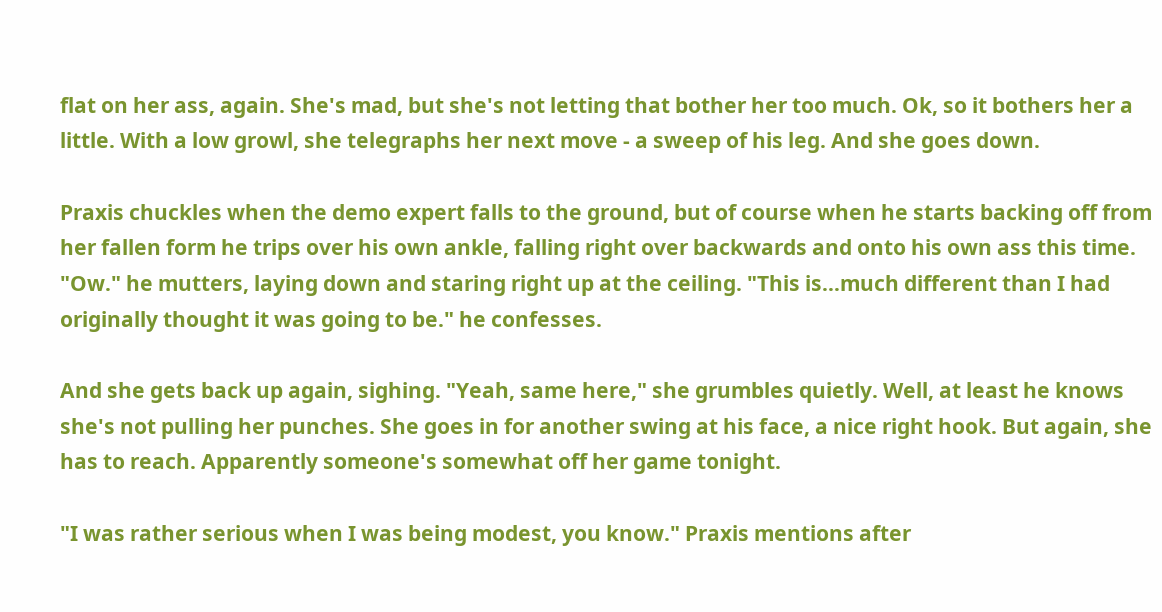flat on her ass, again. She's mad, but she's not letting that bother her too much. Ok, so it bothers her a little. With a low growl, she telegraphs her next move - a sweep of his leg. And she goes down.

Praxis chuckles when the demo expert falls to the ground, but of course when he starts backing off from her fallen form he trips over his own ankle, falling right over backwards and onto his own ass this time. "Ow." he mutters, laying down and staring right up at the ceiling. "This is…much different than I had originally thought it was going to be." he confesses.

And she gets back up again, sighing. "Yeah, same here," she grumbles quietly. Well, at least he knows she's not pulling her punches. She goes in for another swing at his face, a nice right hook. But again, she has to reach. Apparently someone's somewhat off her game tonight.

"I was rather serious when I was being modest, you know." Praxis mentions after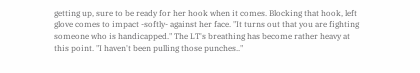getting up, sure to be ready for her hook when it comes. Blocking that hook, left glove comes to impact -softly- against her face. "It turns out that you are fighting someone who is handicapped." The LT's breathing has become rather heavy at this point. "I haven't been pulling those punches.."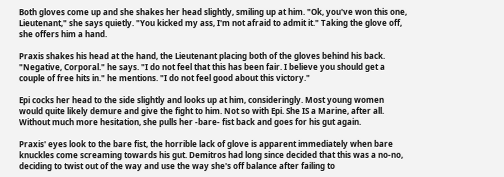Both gloves come up and she shakes her head slightly, smiling up at him. "Ok, you've won this one, Lieutenant," she says quietly. "You kicked my ass, I'm not afraid to admit it." Taking the glove off, she offers him a hand.

Praxis shakes his head at the hand, the Lieutenant placing both of the gloves behind his back. "Negative, Corporal." he says. "I do not feel that this has been fair. I believe you should get a couple of free hits in." he mentions. "I do not feel good about this victory."

Epi cocks her head to the side slightly and looks up at him, consideringly. Most young women would quite likely demure and give the fight to him. Not so with Epi. She IS a Marine, after all. Without much more hesitation, she pulls her -bare- fist back and goes for his gut again.

Praxis' eyes look to the bare fist, the horrible lack of glove is apparent immediately when bare knuckles come screaming towards his gut. Demitros had long since decided that this was a no-no, deciding to twist out of the way and use the way she's off balance after failing to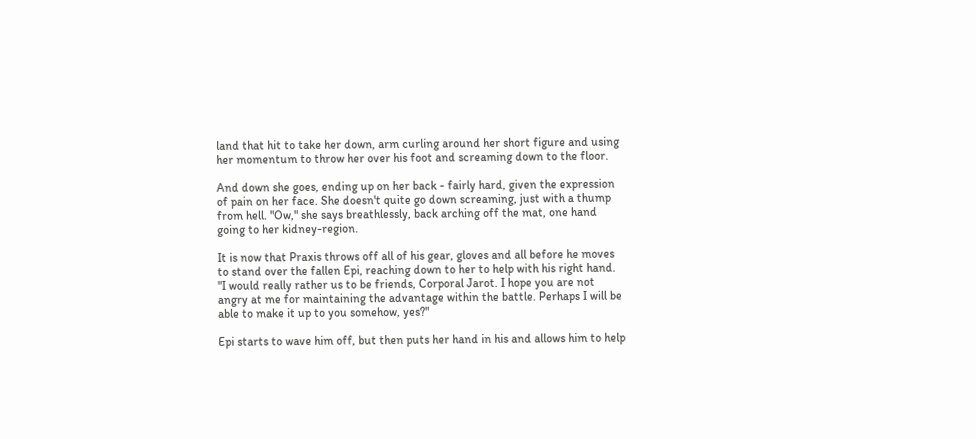land that hit to take her down, arm curling around her short figure and using her momentum to throw her over his foot and screaming down to the floor.

And down she goes, ending up on her back - fairly hard, given the expression of pain on her face. She doesn't quite go down screaming, just with a thump from hell. "Ow," she says breathlessly, back arching off the mat, one hand going to her kidney-region.

It is now that Praxis throws off all of his gear, gloves and all before he moves to stand over the fallen Epi, reaching down to her to help with his right hand. "I would really rather us to be friends, Corporal Jarot. I hope you are not angry at me for maintaining the advantage within the battle. Perhaps I will be able to make it up to you somehow, yes?"

Epi starts to wave him off, but then puts her hand in his and allows him to help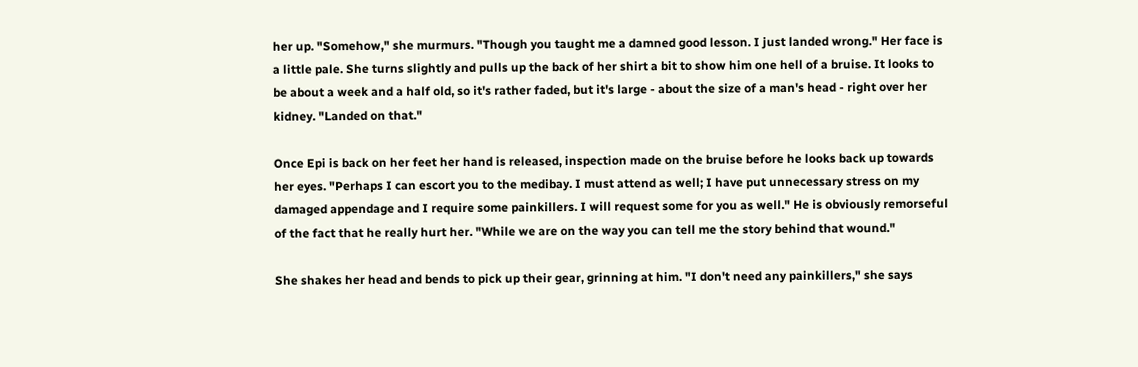her up. "Somehow," she murmurs. "Though you taught me a damned good lesson. I just landed wrong." Her face is a little pale. She turns slightly and pulls up the back of her shirt a bit to show him one hell of a bruise. It looks to be about a week and a half old, so it's rather faded, but it's large - about the size of a man's head - right over her kidney. "Landed on that."

Once Epi is back on her feet her hand is released, inspection made on the bruise before he looks back up towards her eyes. "Perhaps I can escort you to the medibay. I must attend as well; I have put unnecessary stress on my damaged appendage and I require some painkillers. I will request some for you as well." He is obviously remorseful of the fact that he really hurt her. "While we are on the way you can tell me the story behind that wound."

She shakes her head and bends to pick up their gear, grinning at him. "I don't need any painkillers," she says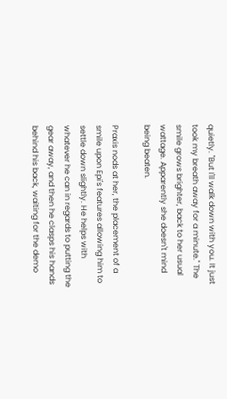quietly. "But I'll walk down with you. It just took my breath away for a minute." The smile grows brighter, back to her usual wattage. Apparently she doesn't mind being beaten.

Praxis nods at her, the placement of a smile upon Epi's features allowing him to settle down slightly. He helps with whatever he can in regards to putting the gear away, and then he clasps his hands behind his back, waiting for the demo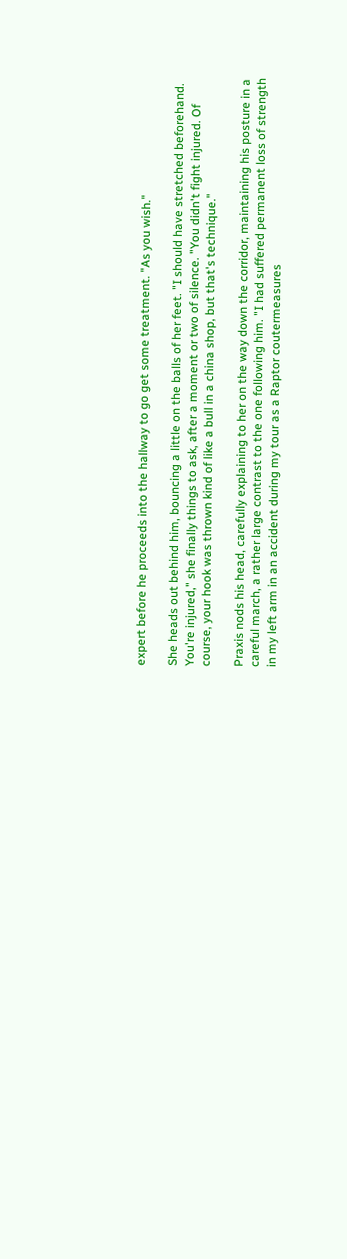expert before he proceeds into the hallway to go get some treatment. "As you wish."

She heads out behind him, bouncing a little on the balls of her feet. "I should have stretched beforehand. You're injured," she finally things to ask, after a moment or two of silence. "You didn't fight injured. Of course, your hook was thrown kind of like a bull in a china shop, but that's technique."

Praxis nods his head, carefully explaining to her on the way down the corridor, maintaining his posture in a careful march, a rather large contrast to the one following him. "I had suffered permanent loss of strength in my left arm in an accident during my tour as a Raptor coutermeasures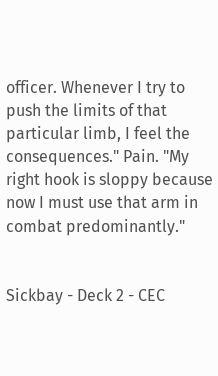officer. Whenever I try to push the limits of that particular limb, I feel the consequences." Pain. "My right hook is sloppy because now I must use that arm in combat predominantly."


Sickbay - Deck 2 - CEC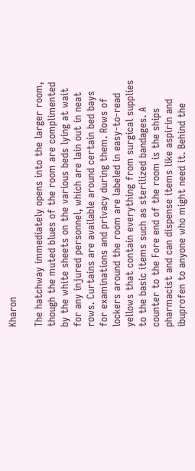Kharon

The hatchway immediately opens into the larger room, though the muted blues of the room are complimented by the white sheets on the various beds lying at wait for any injured personnel, which are lain out in neat rows. Curtains are available around certain bed bays for examinations and privacy during them. Rows of lockers around the room are labeled in easy-to-read yellows that contain everything from surgical supplies to the basic items such as sterilized bandages. A counter to the Fore end of the room is the ships pharmacist and can dispense items like aspirin and ibuprofen to anyone who might need it. Behind the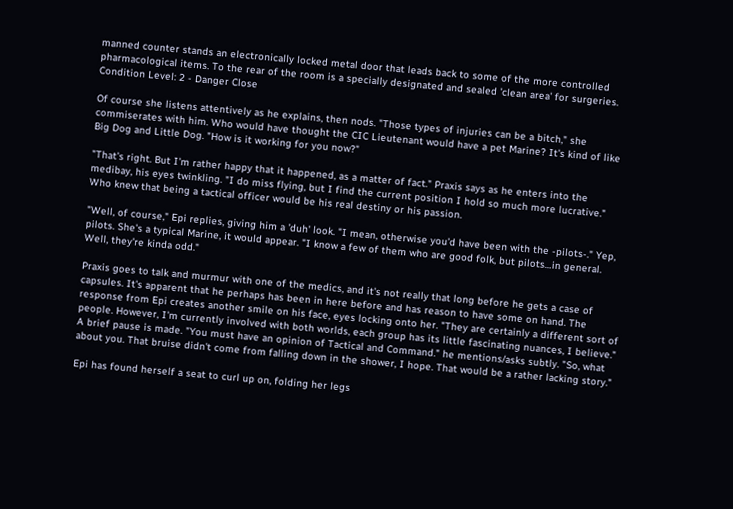manned counter stands an electronically locked metal door that leads back to some of the more controlled pharmacological items. To the rear of the room is a specially designated and sealed 'clean area' for surgeries.
Condition Level: 2 - Danger Close

Of course she listens attentively as he explains, then nods. "Those types of injuries can be a bitch," she commiserates with him. Who would have thought the CIC Lieutenant would have a pet Marine? It's kind of like Big Dog and Little Dog. "How is it working for you now?"

"That's right. But I'm rather happy that it happened, as a matter of fact." Praxis says as he enters into the medibay, his eyes twinkling. "I do miss flying, but I find the current position I hold so much more lucrative." Who knew that being a tactical officer would be his real destiny or his passion.

"Well, of course," Epi replies, giving him a 'duh' look. "I mean, otherwise you'd have been with the -pilots-." Yep, pilots. She's a typical Marine, it would appear. "I know a few of them who are good folk, but pilots…in general. Well, they're kinda odd."

Praxis goes to talk and murmur with one of the medics, and it's not really that long before he gets a case of capsules. It's apparent that he perhaps has been in here before and has reason to have some on hand. The response from Epi creates another smile on his face, eyes locking onto her. "They are certainly a different sort of people. However, I'm currently involved with both worlds, each group has its little fascinating nuances, I believe." A brief pause is made. "You must have an opinion of Tactical and Command." he mentions/asks subtly. "So, what about you. That bruise didn't come from falling down in the shower, I hope. That would be a rather lacking story."

Epi has found herself a seat to curl up on, folding her legs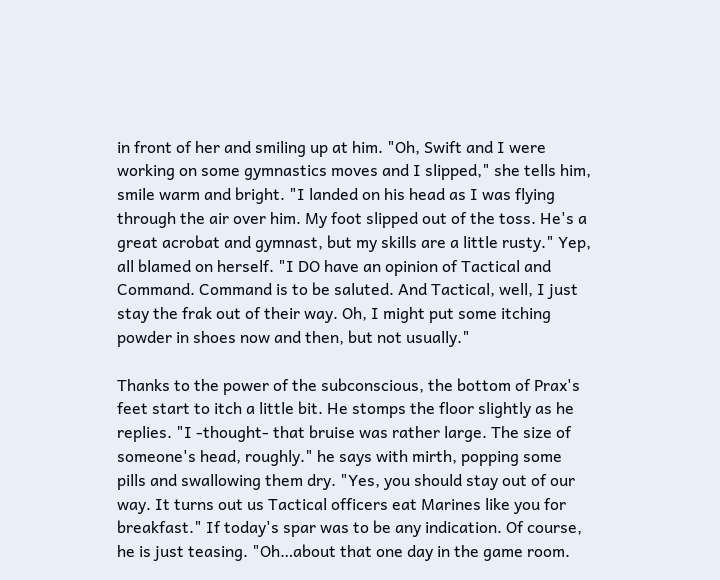in front of her and smiling up at him. "Oh, Swift and I were working on some gymnastics moves and I slipped," she tells him, smile warm and bright. "I landed on his head as I was flying through the air over him. My foot slipped out of the toss. He's a great acrobat and gymnast, but my skills are a little rusty." Yep, all blamed on herself. "I DO have an opinion of Tactical and Command. Command is to be saluted. And Tactical, well, I just stay the frak out of their way. Oh, I might put some itching powder in shoes now and then, but not usually."

Thanks to the power of the subconscious, the bottom of Prax's feet start to itch a little bit. He stomps the floor slightly as he replies. "I -thought- that bruise was rather large. The size of someone's head, roughly." he says with mirth, popping some pills and swallowing them dry. "Yes, you should stay out of our way. It turns out us Tactical officers eat Marines like you for breakfast." If today's spar was to be any indication. Of course, he is just teasing. "Oh…about that one day in the game room.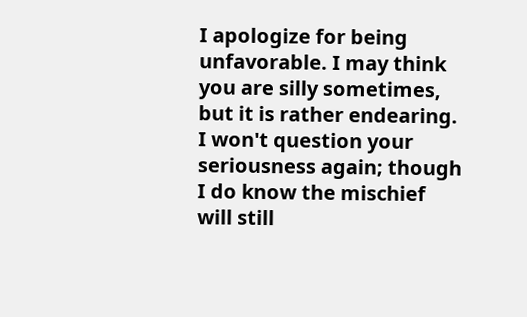I apologize for being unfavorable. I may think you are silly sometimes, but it is rather endearing. I won't question your seriousness again; though I do know the mischief will still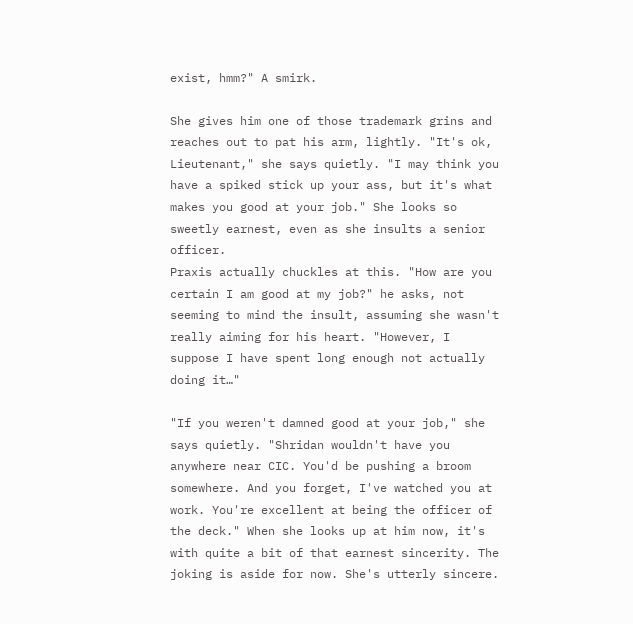exist, hmm?" A smirk.

She gives him one of those trademark grins and reaches out to pat his arm, lightly. "It's ok, Lieutenant," she says quietly. "I may think you have a spiked stick up your ass, but it's what makes you good at your job." She looks so sweetly earnest, even as she insults a senior officer.
Praxis actually chuckles at this. "How are you certain I am good at my job?" he asks, not seeming to mind the insult, assuming she wasn't really aiming for his heart. "However, I suppose I have spent long enough not actually doing it…"

"If you weren't damned good at your job," she says quietly. "Shridan wouldn't have you anywhere near CIC. You'd be pushing a broom somewhere. And you forget, I've watched you at work. You're excellent at being the officer of the deck." When she looks up at him now, it's with quite a bit of that earnest sincerity. The joking is aside for now. She's utterly sincere.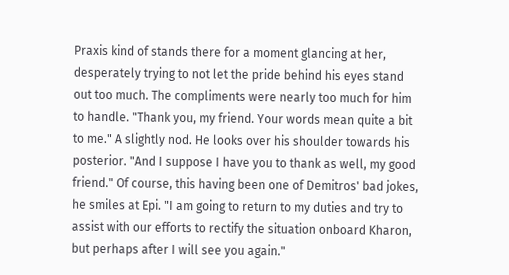Praxis kind of stands there for a moment glancing at her, desperately trying to not let the pride behind his eyes stand out too much. The compliments were nearly too much for him to handle. "Thank you, my friend. Your words mean quite a bit to me." A slightly nod. He looks over his shoulder towards his posterior. "And I suppose I have you to thank as well, my good friend." Of course, this having been one of Demitros' bad jokes, he smiles at Epi. "I am going to return to my duties and try to assist with our efforts to rectify the situation onboard Kharon, but perhaps after I will see you again."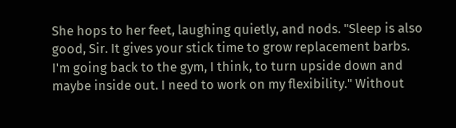She hops to her feet, laughing quietly, and nods. "Sleep is also good, Sir. It gives your stick time to grow replacement barbs. I'm going back to the gym, I think, to turn upside down and maybe inside out. I need to work on my flexibility." Without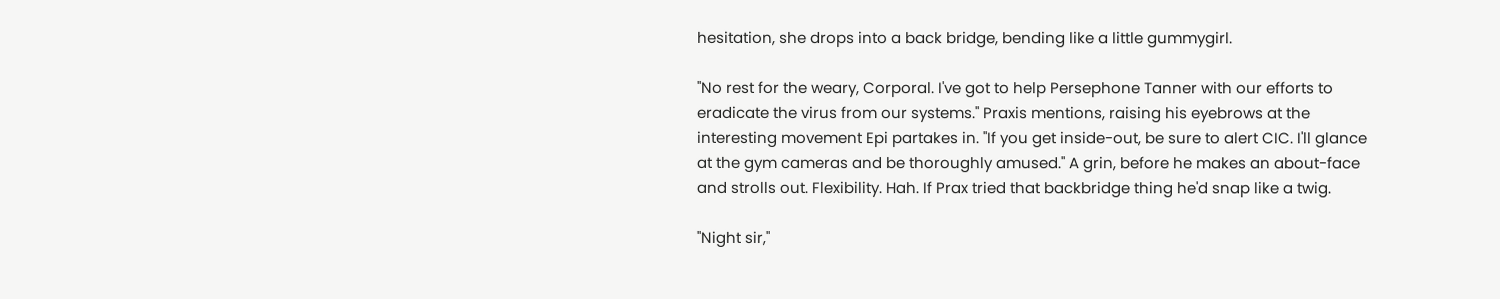hesitation, she drops into a back bridge, bending like a little gummygirl.

"No rest for the weary, Corporal. I've got to help Persephone Tanner with our efforts to eradicate the virus from our systems." Praxis mentions, raising his eyebrows at the interesting movement Epi partakes in. "If you get inside-out, be sure to alert CIC. I'll glance at the gym cameras and be thoroughly amused." A grin, before he makes an about-face and strolls out. Flexibility. Hah. If Prax tried that backbridge thing he'd snap like a twig.

"Night sir,"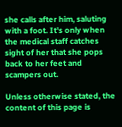she calls after him, saluting with a foot. It's only when the medical staff catches sight of her that she pops back to her feet and scampers out.

Unless otherwise stated, the content of this page is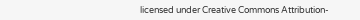licensed under Creative Commons Attribution-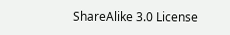ShareAlike 3.0 License